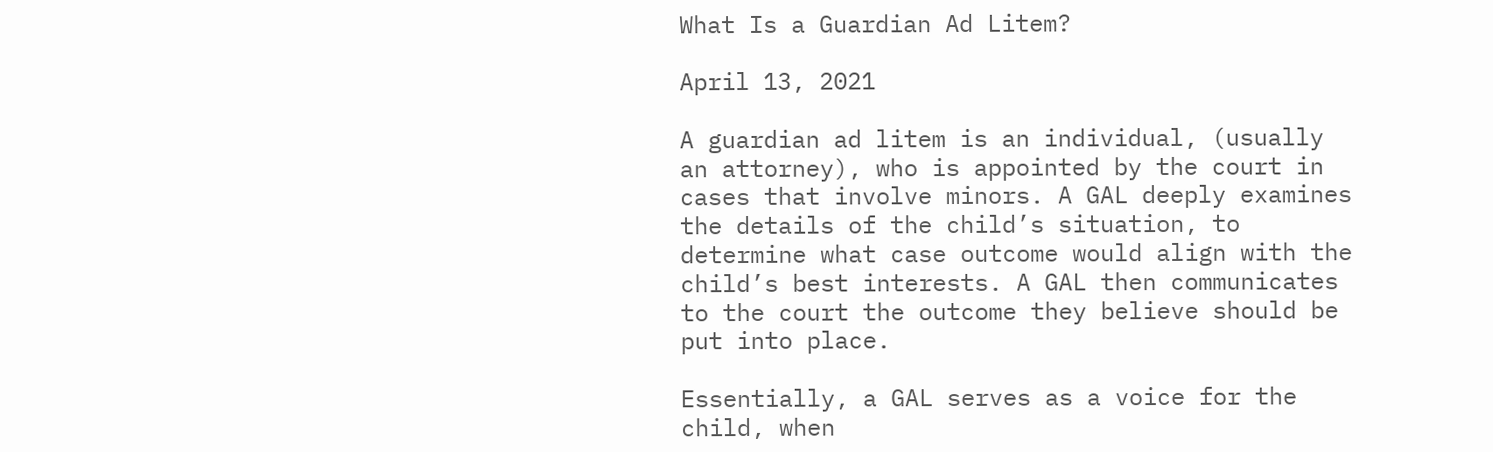What Is a Guardian Ad Litem?

April 13, 2021

A guardian ad litem is an individual, (usually an attorney), who is appointed by the court in cases that involve minors. A GAL deeply examines the details of the child’s situation, to determine what case outcome would align with the child’s best interests. A GAL then communicates to the court the outcome they believe should be put into place.

Essentially, a GAL serves as a voice for the child, when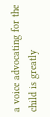a voice advocating for the child is greatly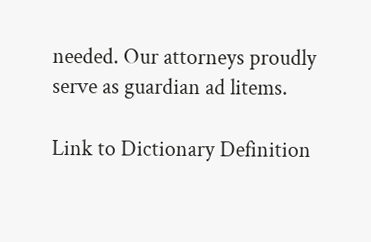needed. Our attorneys proudly serve as guardian ad litems.

Link to Dictionary Definition